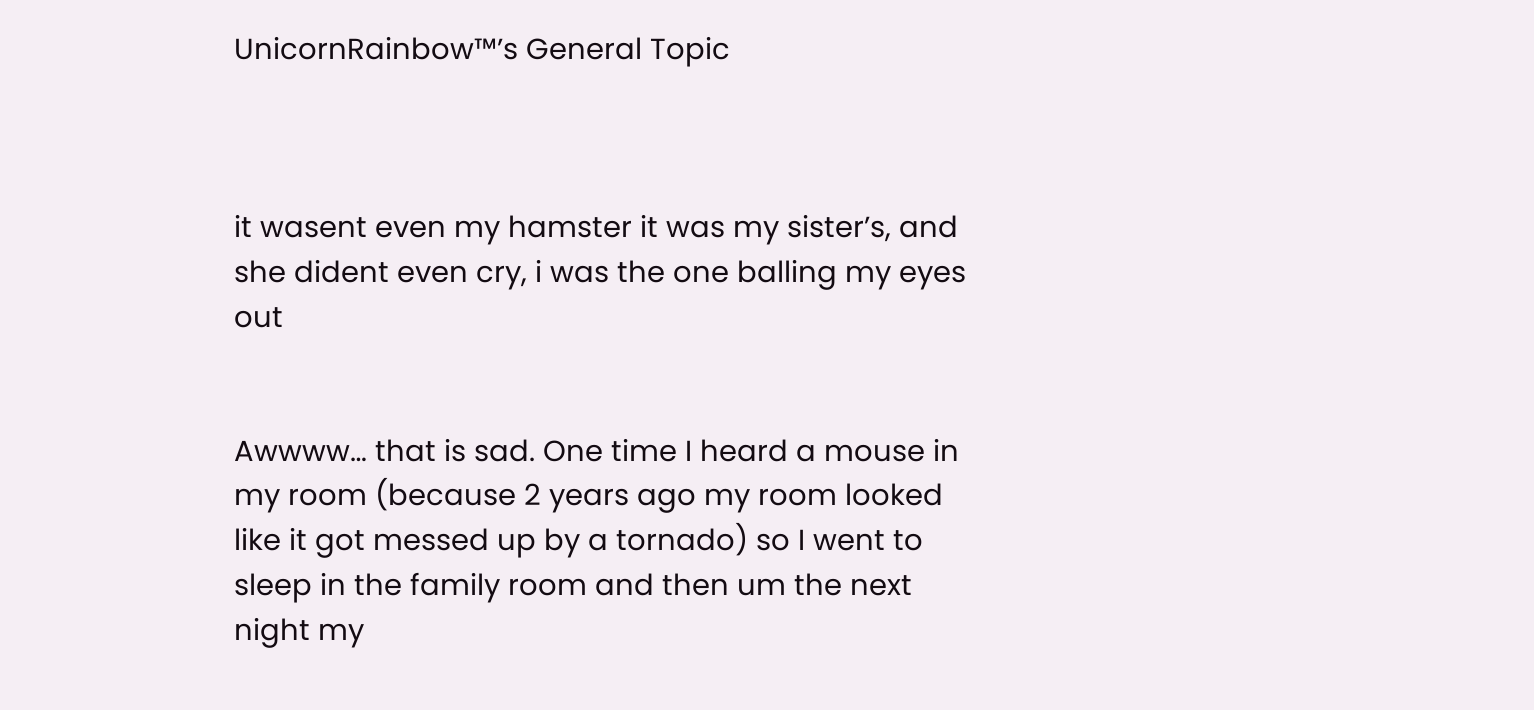UnicornRainbow™’s General Topic



it wasent even my hamster it was my sister’s, and she dident even cry, i was the one balling my eyes out


Awwww… that is sad. One time I heard a mouse in my room (because 2 years ago my room looked like it got messed up by a tornado) so I went to sleep in the family room and then um the next night my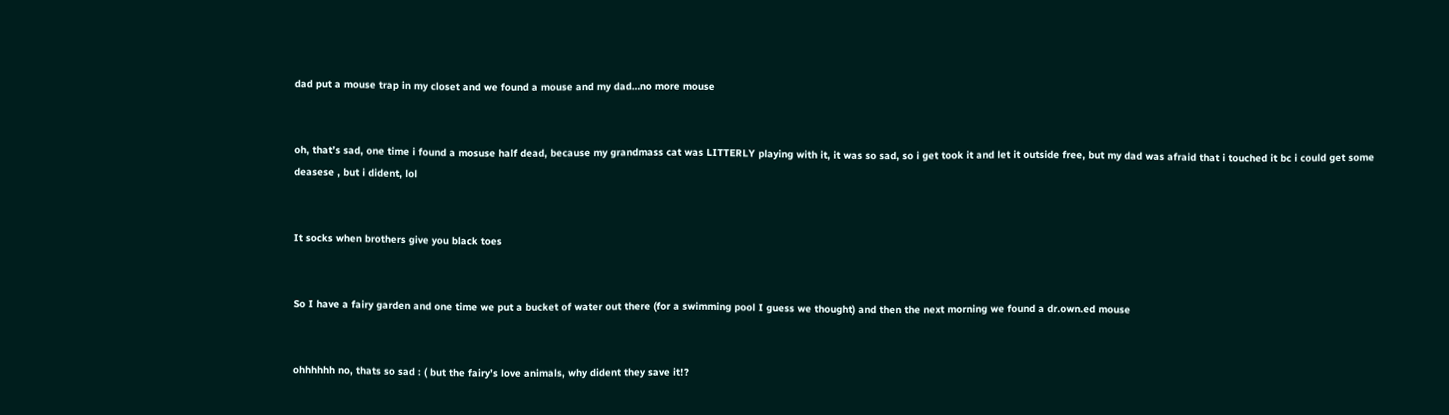dad put a mouse trap in my closet and we found a mouse and my dad…no more mouse


oh, that’s sad, one time i found a mosuse half dead, because my grandmass cat was LITTERLY playing with it, it was so sad, so i get took it and let it outside free, but my dad was afraid that i touched it bc i could get some deasese , but i dident, lol


It socks when brothers give you black toes


So I have a fairy garden and one time we put a bucket of water out there (for a swimming pool I guess we thought) and then the next morning we found a dr.own.ed mouse


ohhhhhh no, thats so sad : ( but the fairy’s love animals, why dident they save it!?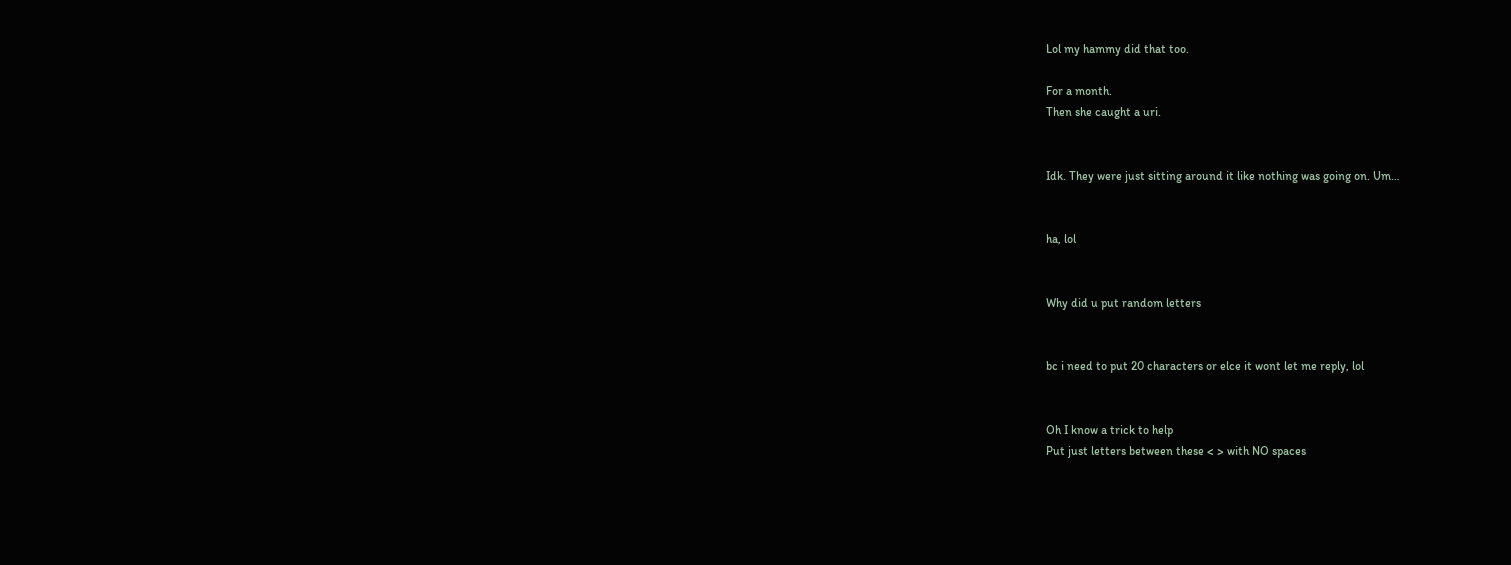Lol my hammy did that too.

For a month.
Then she caught a uri.


Idk. They were just sitting around it like nothing was going on. Um…


ha, lol


Why did u put random letters


bc i need to put 20 characters or elce it wont let me reply, lol


Oh I know a trick to help
Put just letters between these < > with NO spaces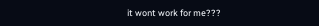it wont work for me???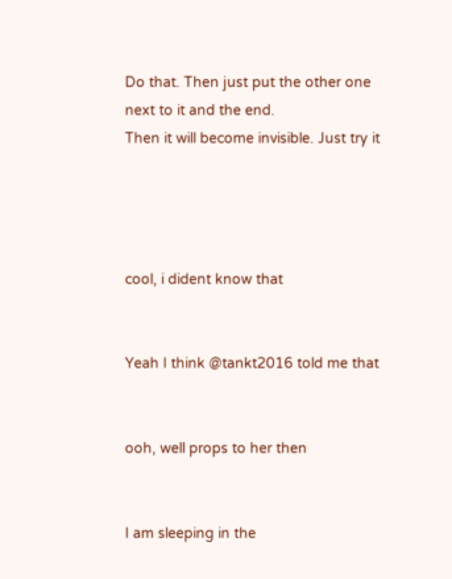Do that. Then just put the other one next to it and the end.
Then it will become invisible. Just try it




cool, i dident know that


Yeah I think @tankt2016 told me that


ooh, well props to her then


I am sleeping in the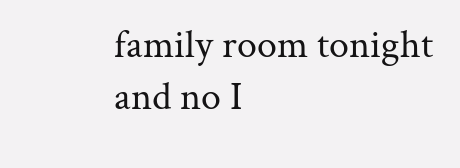family room tonight
and no I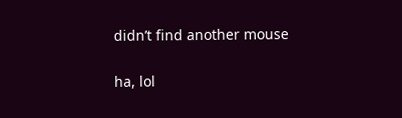didn’t find another mouse


ha, lol